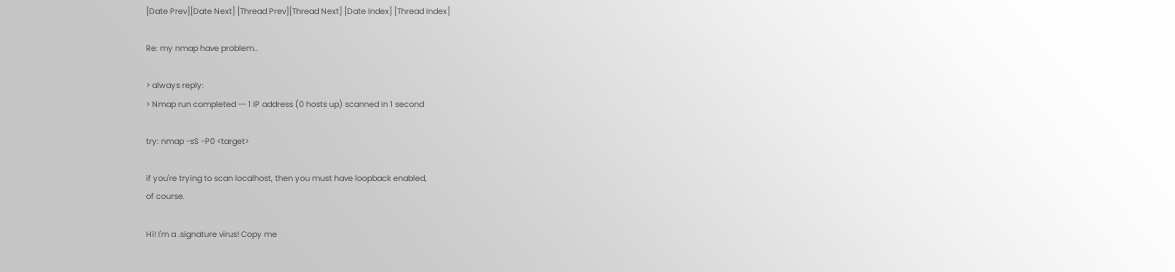[Date Prev][Date Next] [Thread Prev][Thread Next] [Date Index] [Thread Index]

Re: my nmap have problem..

> always reply:
> Nmap run completed -- 1 IP address (0 hosts up) scanned in 1 second

try: nmap -sS -P0 <target>

if you're trying to scan localhost, then you must have loopback enabled,
of course.

Hi! I'm a .signature virus! Copy me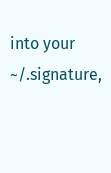into your ~/.signature,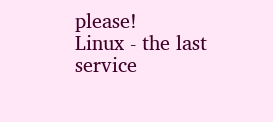please!
Linux - the last service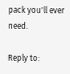pack you'll ever need.

Reply to: